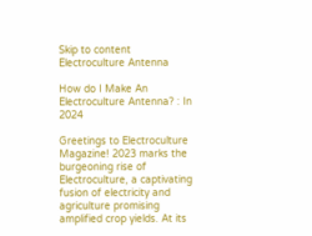Skip to content
Electroculture Antenna

How do I Make An Electroculture Antenna? : In 2024

Greetings to Electroculture Magazine! 2023 marks the burgeoning rise of Electroculture, a captivating fusion of electricity and agriculture promising amplified crop yields. At its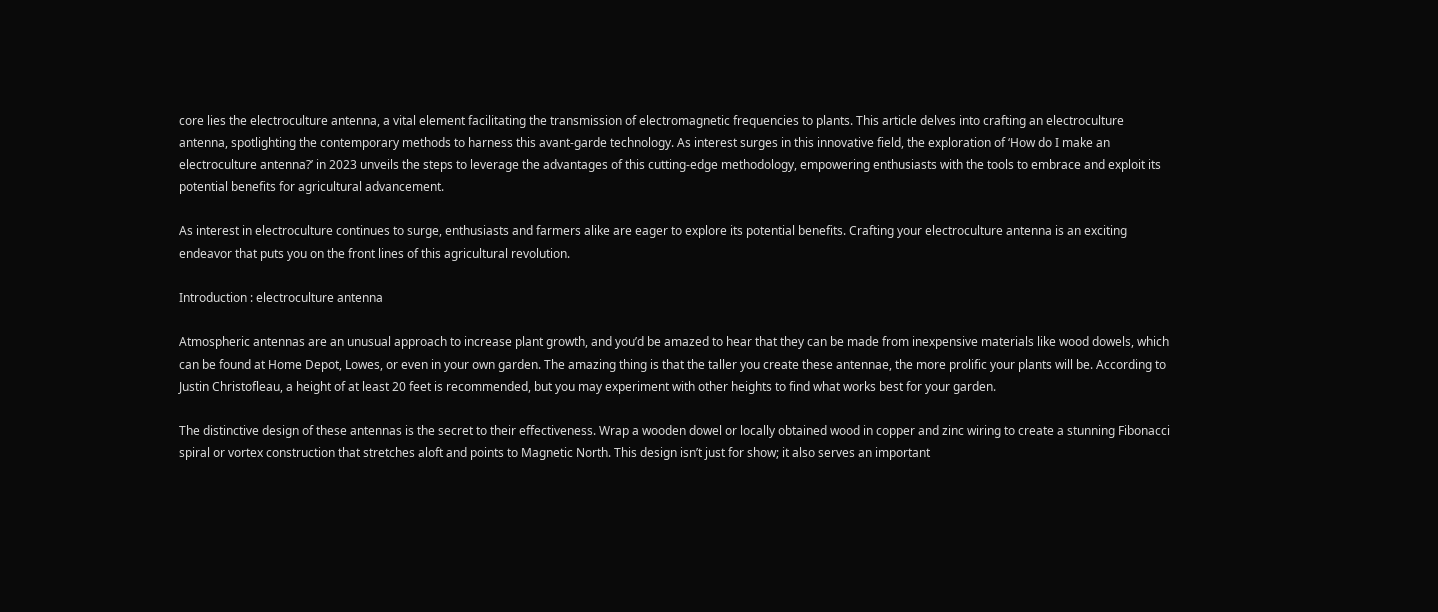core lies the electroculture antenna, a vital element facilitating the transmission of electromagnetic frequencies to plants. This article delves into crafting an electroculture antenna, spotlighting the contemporary methods to harness this avant-garde technology. As interest surges in this innovative field, the exploration of ‘How do I make an electroculture antenna?’ in 2023 unveils the steps to leverage the advantages of this cutting-edge methodology, empowering enthusiasts with the tools to embrace and exploit its potential benefits for agricultural advancement.

As interest in electroculture continues to surge, enthusiasts and farmers alike are eager to explore its potential benefits. Crafting your electroculture antenna is an exciting endeavor that puts you on the front lines of this agricultural revolution.

Introduction : electroculture antenna

Atmospheric antennas are an unusual approach to increase plant growth, and you’d be amazed to hear that they can be made from inexpensive materials like wood dowels, which can be found at Home Depot, Lowes, or even in your own garden. The amazing thing is that the taller you create these antennae, the more prolific your plants will be. According to Justin Christofleau, a height of at least 20 feet is recommended, but you may experiment with other heights to find what works best for your garden.

The distinctive design of these antennas is the secret to their effectiveness. Wrap a wooden dowel or locally obtained wood in copper and zinc wiring to create a stunning Fibonacci spiral or vortex construction that stretches aloft and points to Magnetic North. This design isn’t just for show; it also serves an important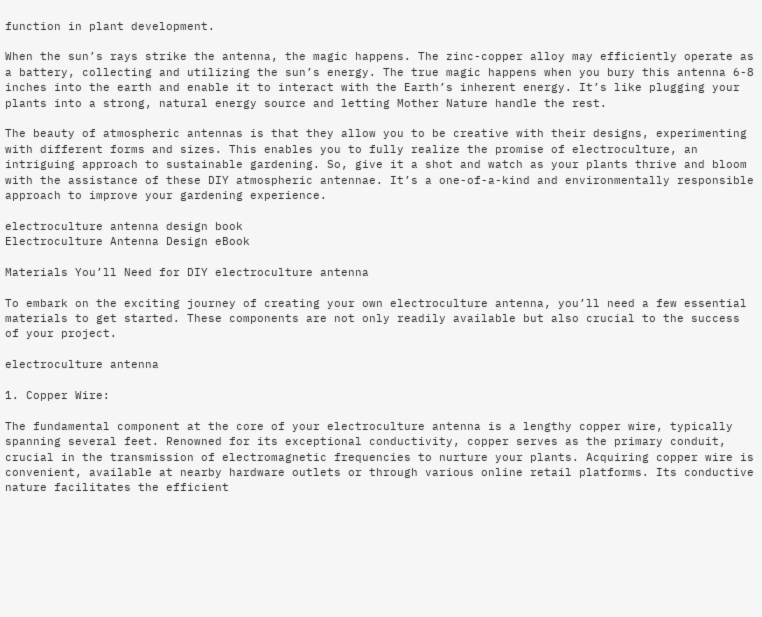function in plant development.

When the sun’s rays strike the antenna, the magic happens. The zinc-copper alloy may efficiently operate as a battery, collecting and utilizing the sun’s energy. The true magic happens when you bury this antenna 6-8 inches into the earth and enable it to interact with the Earth’s inherent energy. It’s like plugging your plants into a strong, natural energy source and letting Mother Nature handle the rest.

The beauty of atmospheric antennas is that they allow you to be creative with their designs, experimenting with different forms and sizes. This enables you to fully realize the promise of electroculture, an intriguing approach to sustainable gardening. So, give it a shot and watch as your plants thrive and bloom with the assistance of these DIY atmospheric antennae. It’s a one-of-a-kind and environmentally responsible approach to improve your gardening experience.

electroculture antenna design book
Electroculture Antenna Design eBook

Materials You’ll Need for DIY electroculture antenna

To embark on the exciting journey of creating your own electroculture antenna, you’ll need a few essential materials to get started. These components are not only readily available but also crucial to the success of your project.

electroculture antenna

1. Copper Wire:

The fundamental component at the core of your electroculture antenna is a lengthy copper wire, typically spanning several feet. Renowned for its exceptional conductivity, copper serves as the primary conduit, crucial in the transmission of electromagnetic frequencies to nurture your plants. Acquiring copper wire is convenient, available at nearby hardware outlets or through various online retail platforms. Its conductive nature facilitates the efficient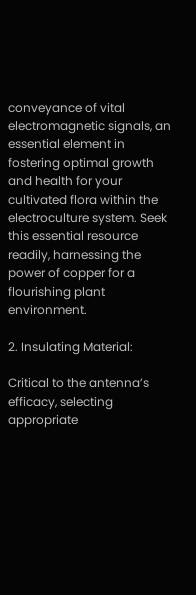conveyance of vital electromagnetic signals, an essential element in fostering optimal growth and health for your cultivated flora within the electroculture system. Seek this essential resource readily, harnessing the power of copper for a flourishing plant environment.

2. Insulating Material:

Critical to the antenna’s efficacy, selecting appropriate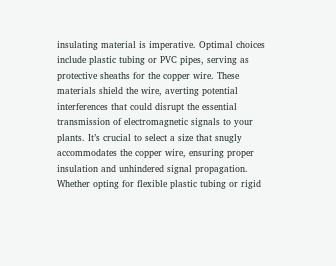insulating material is imperative. Optimal choices include plastic tubing or PVC pipes, serving as protective sheaths for the copper wire. These materials shield the wire, averting potential interferences that could disrupt the essential transmission of electromagnetic signals to your plants. It’s crucial to select a size that snugly accommodates the copper wire, ensuring proper insulation and unhindered signal propagation. Whether opting for flexible plastic tubing or rigid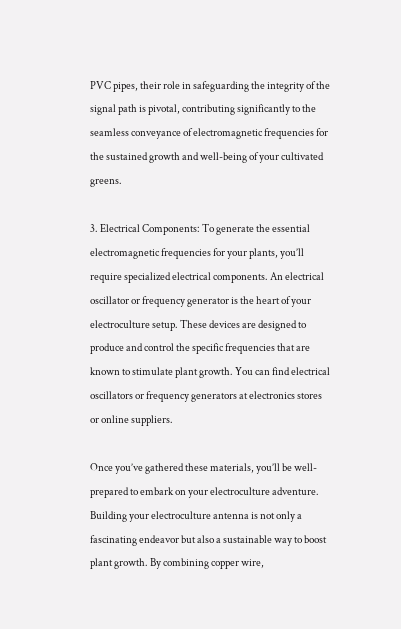PVC pipes, their role in safeguarding the integrity of the signal path is pivotal, contributing significantly to the seamless conveyance of electromagnetic frequencies for the sustained growth and well-being of your cultivated greens.

3. Electrical Components: To generate the essential electromagnetic frequencies for your plants, you’ll require specialized electrical components. An electrical oscillator or frequency generator is the heart of your electroculture setup. These devices are designed to produce and control the specific frequencies that are known to stimulate plant growth. You can find electrical oscillators or frequency generators at electronics stores or online suppliers.

Once you’ve gathered these materials, you’ll be well-prepared to embark on your electroculture adventure. Building your electroculture antenna is not only a fascinating endeavor but also a sustainable way to boost plant growth. By combining copper wire,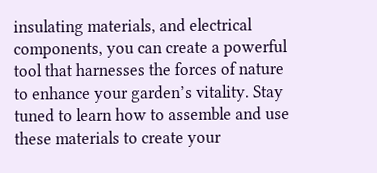insulating materials, and electrical components, you can create a powerful tool that harnesses the forces of nature to enhance your garden’s vitality. Stay tuned to learn how to assemble and use these materials to create your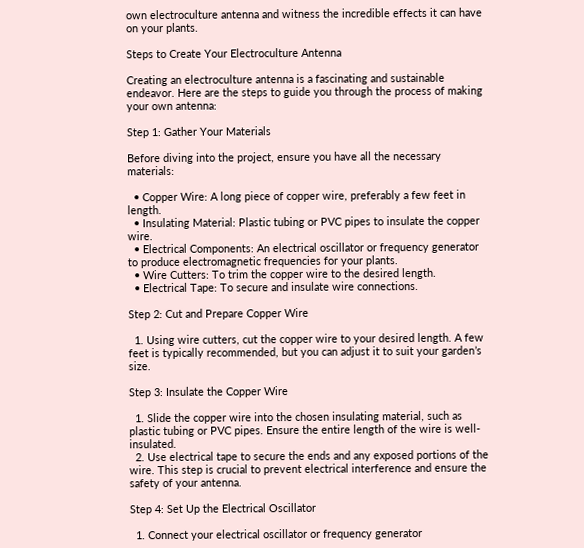own electroculture antenna and witness the incredible effects it can have on your plants.

Steps to Create Your Electroculture Antenna

Creating an electroculture antenna is a fascinating and sustainable endeavor. Here are the steps to guide you through the process of making your own antenna:

Step 1: Gather Your Materials

Before diving into the project, ensure you have all the necessary materials:

  • Copper Wire: A long piece of copper wire, preferably a few feet in length.
  • Insulating Material: Plastic tubing or PVC pipes to insulate the copper wire.
  • Electrical Components: An electrical oscillator or frequency generator to produce electromagnetic frequencies for your plants.
  • Wire Cutters: To trim the copper wire to the desired length.
  • Electrical Tape: To secure and insulate wire connections.

Step 2: Cut and Prepare Copper Wire

  1. Using wire cutters, cut the copper wire to your desired length. A few feet is typically recommended, but you can adjust it to suit your garden’s size.

Step 3: Insulate the Copper Wire

  1. Slide the copper wire into the chosen insulating material, such as plastic tubing or PVC pipes. Ensure the entire length of the wire is well-insulated.
  2. Use electrical tape to secure the ends and any exposed portions of the wire. This step is crucial to prevent electrical interference and ensure the safety of your antenna.

Step 4: Set Up the Electrical Oscillator

  1. Connect your electrical oscillator or frequency generator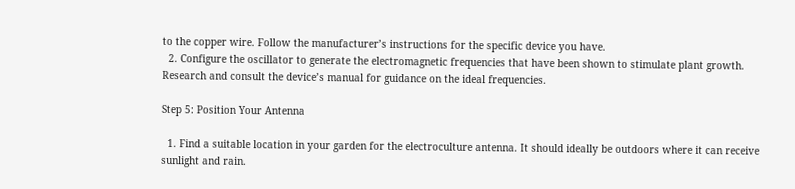to the copper wire. Follow the manufacturer’s instructions for the specific device you have.
  2. Configure the oscillator to generate the electromagnetic frequencies that have been shown to stimulate plant growth. Research and consult the device’s manual for guidance on the ideal frequencies.

Step 5: Position Your Antenna

  1. Find a suitable location in your garden for the electroculture antenna. It should ideally be outdoors where it can receive sunlight and rain.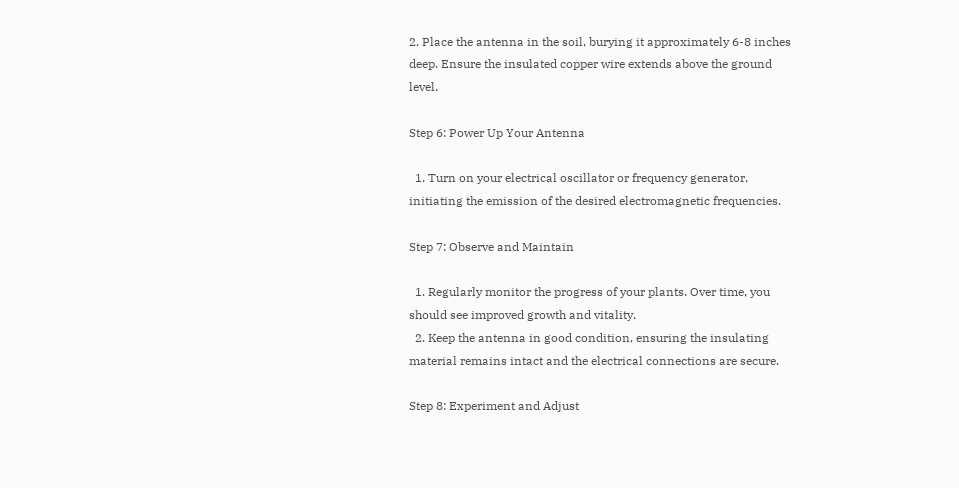2. Place the antenna in the soil, burying it approximately 6-8 inches deep. Ensure the insulated copper wire extends above the ground level.

Step 6: Power Up Your Antenna

  1. Turn on your electrical oscillator or frequency generator, initiating the emission of the desired electromagnetic frequencies.

Step 7: Observe and Maintain

  1. Regularly monitor the progress of your plants. Over time, you should see improved growth and vitality.
  2. Keep the antenna in good condition, ensuring the insulating material remains intact and the electrical connections are secure.

Step 8: Experiment and Adjust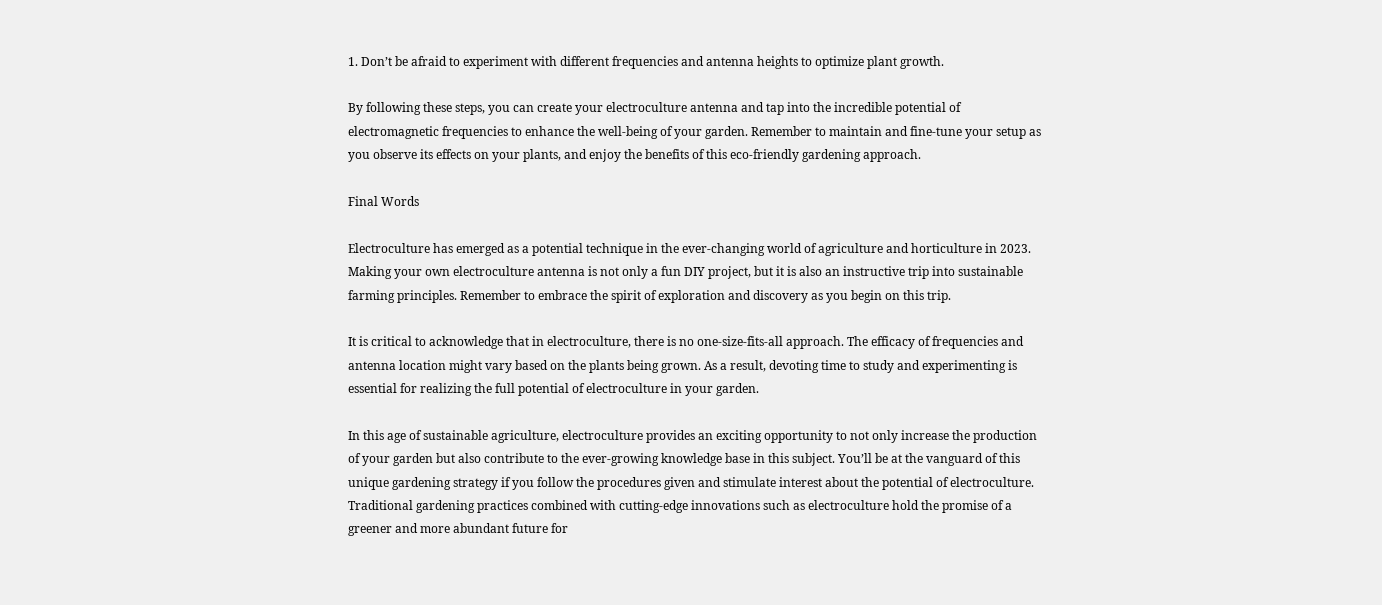1. Don’t be afraid to experiment with different frequencies and antenna heights to optimize plant growth.

By following these steps, you can create your electroculture antenna and tap into the incredible potential of electromagnetic frequencies to enhance the well-being of your garden. Remember to maintain and fine-tune your setup as you observe its effects on your plants, and enjoy the benefits of this eco-friendly gardening approach.

Final Words

Electroculture has emerged as a potential technique in the ever-changing world of agriculture and horticulture in 2023. Making your own electroculture antenna is not only a fun DIY project, but it is also an instructive trip into sustainable farming principles. Remember to embrace the spirit of exploration and discovery as you begin on this trip.

It is critical to acknowledge that in electroculture, there is no one-size-fits-all approach. The efficacy of frequencies and antenna location might vary based on the plants being grown. As a result, devoting time to study and experimenting is essential for realizing the full potential of electroculture in your garden.

In this age of sustainable agriculture, electroculture provides an exciting opportunity to not only increase the production of your garden but also contribute to the ever-growing knowledge base in this subject. You’ll be at the vanguard of this unique gardening strategy if you follow the procedures given and stimulate interest about the potential of electroculture. Traditional gardening practices combined with cutting-edge innovations such as electroculture hold the promise of a greener and more abundant future for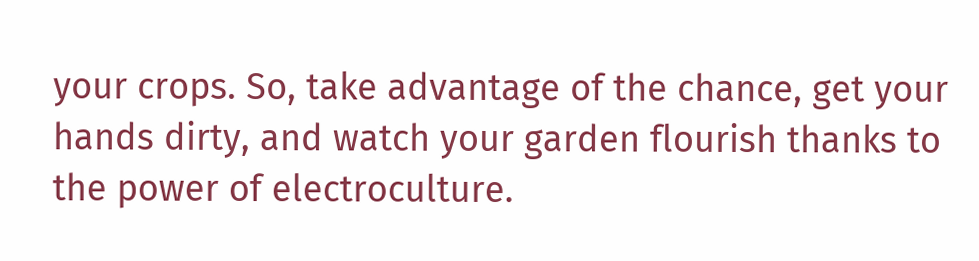your crops. So, take advantage of the chance, get your hands dirty, and watch your garden flourish thanks to the power of electroculture.